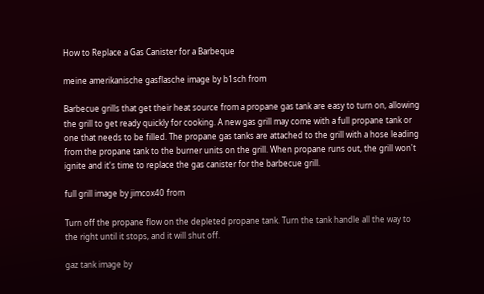How to Replace a Gas Canister for a Barbeque

meine amerikanische gasflasche image by b1sch from

Barbecue grills that get their heat source from a propane gas tank are easy to turn on, allowing the grill to get ready quickly for cooking. A new gas grill may come with a full propane tank or one that needs to be filled. The propane gas tanks are attached to the grill with a hose leading from the propane tank to the burner units on the grill. When propane runs out, the grill won't ignite and it's time to replace the gas canister for the barbecue grill.

full grill image by jimcox40 from

Turn off the propane flow on the depleted propane tank. Turn the tank handle all the way to the right until it stops, and it will shut off.

gaz tank image by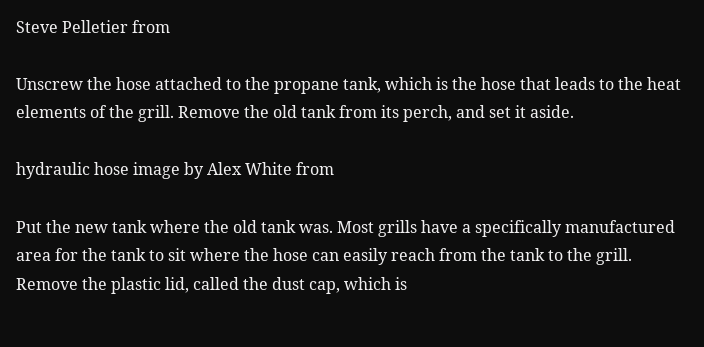Steve Pelletier from

Unscrew the hose attached to the propane tank, which is the hose that leads to the heat elements of the grill. Remove the old tank from its perch, and set it aside.

hydraulic hose image by Alex White from

Put the new tank where the old tank was. Most grills have a specifically manufactured area for the tank to sit where the hose can easily reach from the tank to the grill. Remove the plastic lid, called the dust cap, which is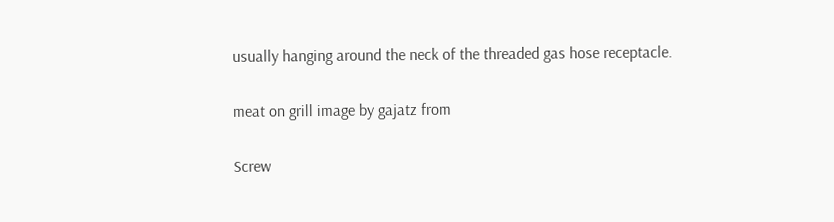usually hanging around the neck of the threaded gas hose receptacle.

meat on grill image by gajatz from

Screw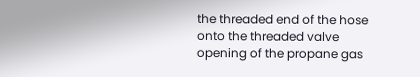the threaded end of the hose onto the threaded valve opening of the propane gas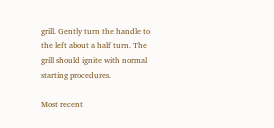grill. Gently turn the handle to the left about a half turn. The grill should ignite with normal starting procedures.

Most recent